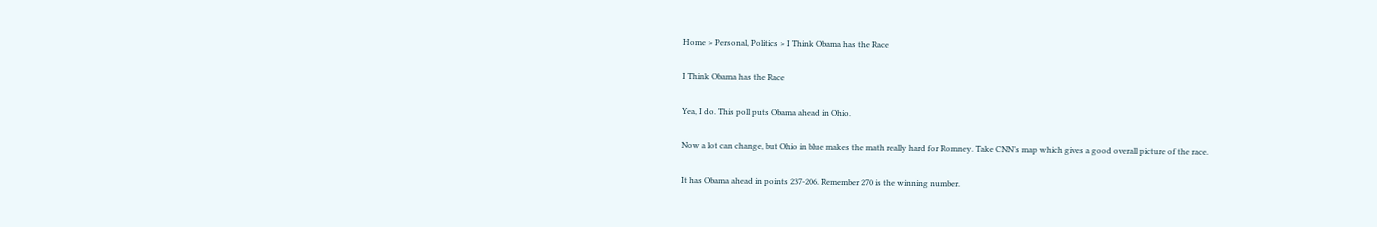Home > Personal, Politics > I Think Obama has the Race

I Think Obama has the Race

Yea, I do. This poll puts Obama ahead in Ohio.

Now a lot can change, but Ohio in blue makes the math really hard for Romney. Take CNN’s map which gives a good overall picture of the race.

It has Obama ahead in points 237-206. Remember 270 is the winning number.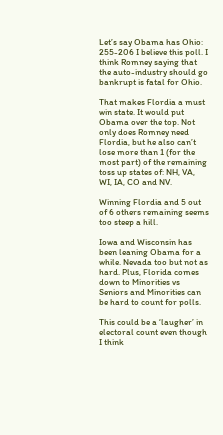Let’s say Obama has Ohio: 255-206 I believe this poll. I think Romney saying that the auto-industry should go bankrupt is fatal for Ohio.

That makes Flordia a must win state. It would put Obama over the top. Not only does Romney need Flordia, but he also can’t lose more than 1 (for the most part) of the remaining toss up states of: NH, VA, WI, IA, CO and NV.

Winning Flordia and 5 out of 6 others remaining seems too steep a hill.

Iowa and Wisconsin has been leaning Obama for a while. Nevada too but not as hard. Plus, Florida comes down to Minorities vs Seniors and Minorities can be hard to count for polls.

This could be a ‘laugher’ in electoral count even though I think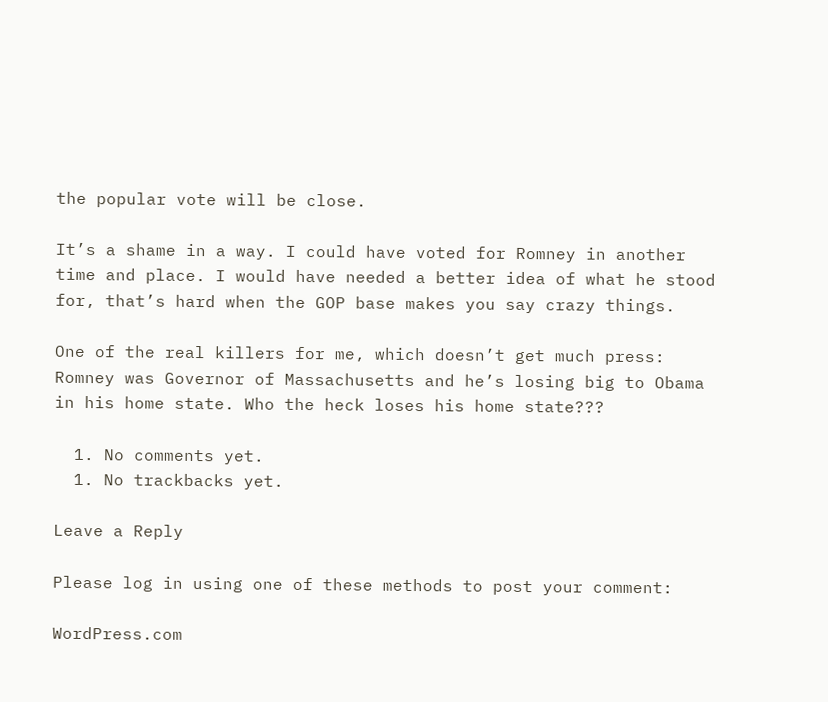the popular vote will be close.

It’s a shame in a way. I could have voted for Romney in another time and place. I would have needed a better idea of what he stood for, that’s hard when the GOP base makes you say crazy things.

One of the real killers for me, which doesn’t get much press: Romney was Governor of Massachusetts and he’s losing big to Obama in his home state. Who the heck loses his home state???

  1. No comments yet.
  1. No trackbacks yet.

Leave a Reply

Please log in using one of these methods to post your comment:

WordPress.com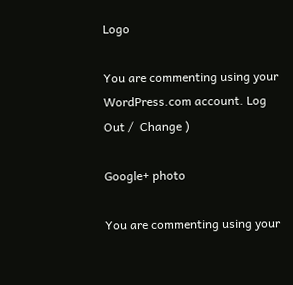Logo

You are commenting using your WordPress.com account. Log Out /  Change )

Google+ photo

You are commenting using your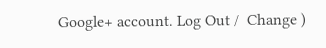Google+ account. Log Out /  Change )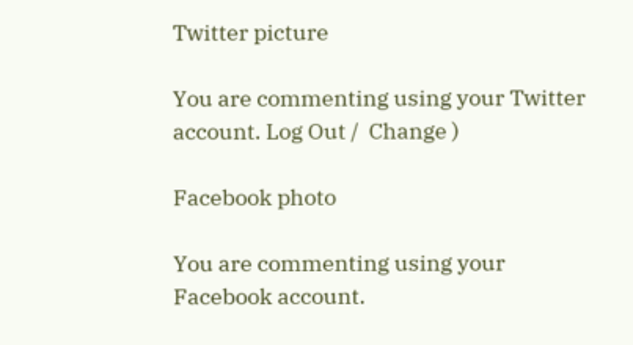Twitter picture

You are commenting using your Twitter account. Log Out /  Change )

Facebook photo

You are commenting using your Facebook account.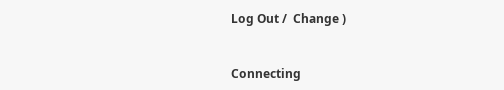Log Out /  Change )


Connecting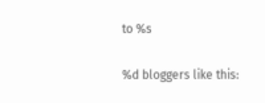to %s

%d bloggers like this: